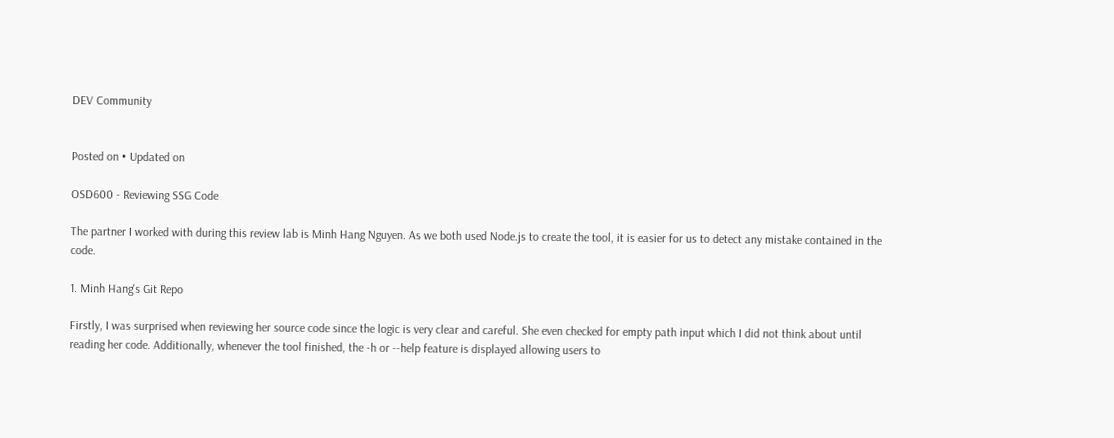DEV Community


Posted on • Updated on

OSD600 - Reviewing SSG Code

The partner I worked with during this review lab is Minh Hang Nguyen. As we both used Node.js to create the tool, it is easier for us to detect any mistake contained in the code.

1. Minh Hang's Git Repo

Firstly, I was surprised when reviewing her source code since the logic is very clear and careful. She even checked for empty path input which I did not think about until reading her code. Additionally, whenever the tool finished, the -h or --help feature is displayed allowing users to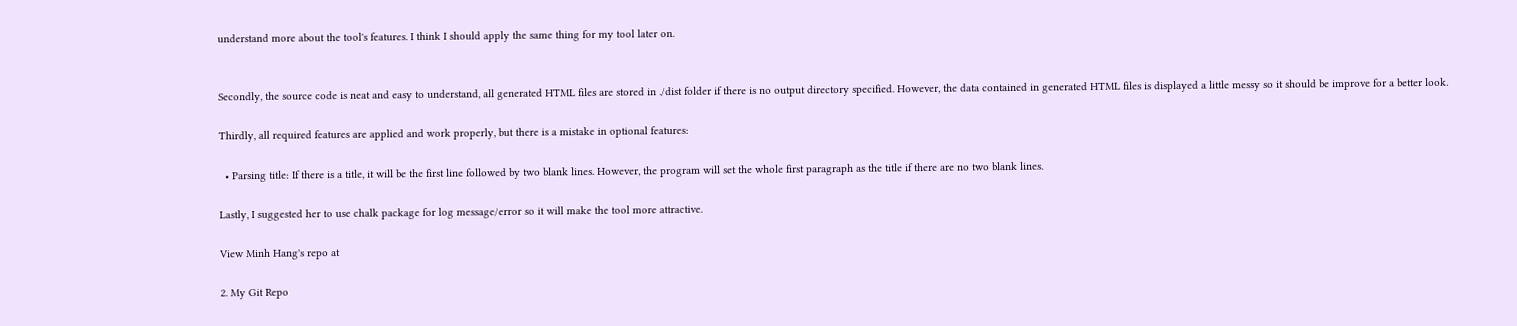understand more about the tool's features. I think I should apply the same thing for my tool later on.


Secondly, the source code is neat and easy to understand, all generated HTML files are stored in ./dist folder if there is no output directory specified. However, the data contained in generated HTML files is displayed a little messy so it should be improve for a better look.

Thirdly, all required features are applied and work properly, but there is a mistake in optional features:

  • Parsing title: If there is a title, it will be the first line followed by two blank lines. However, the program will set the whole first paragraph as the title if there are no two blank lines.

Lastly, I suggested her to use chalk package for log message/error so it will make the tool more attractive.

View Minh Hang's repo at

2. My Git Repo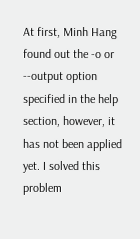At first, Minh Hang found out the -o or --output option specified in the help section, however, it has not been applied yet. I solved this problem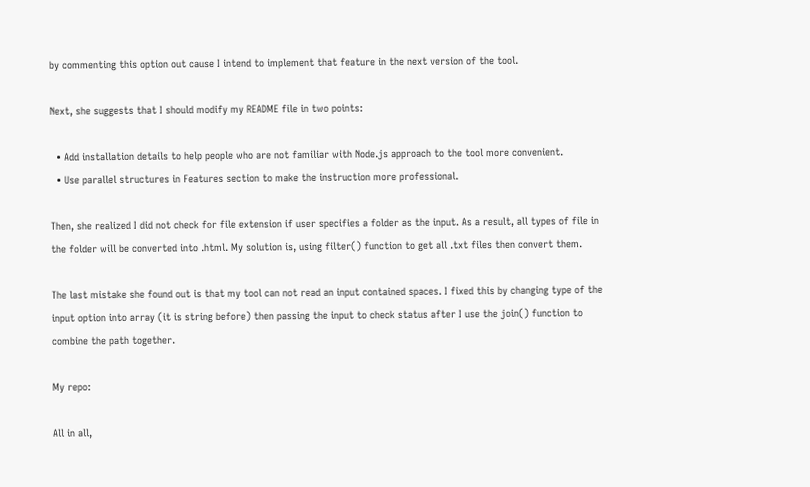by commenting this option out cause I intend to implement that feature in the next version of the tool.

Next, she suggests that I should modify my README file in two points:

  • Add installation details to help people who are not familiar with Node.js approach to the tool more convenient.
  • Use parallel structures in Features section to make the instruction more professional.

Then, she realized I did not check for file extension if user specifies a folder as the input. As a result, all types of file in the folder will be converted into .html. My solution is, using filter() function to get all .txt files then convert them.

The last mistake she found out is that my tool can not read an input contained spaces. I fixed this by changing type of the input option into array (it is string before) then passing the input to check status after I use the join() function to combine the path together.

My repo:

All in all,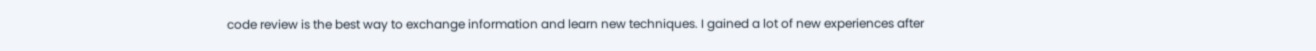code review is the best way to exchange information and learn new techniques. I gained a lot of new experiences after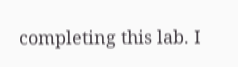completing this lab. I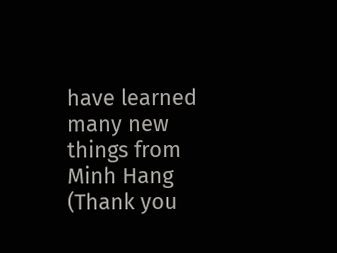have learned many new things from Minh Hang (Thank you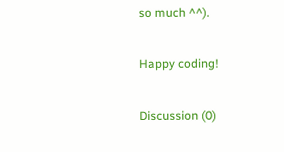so much ^^).

Happy coding!

Discussion (0)